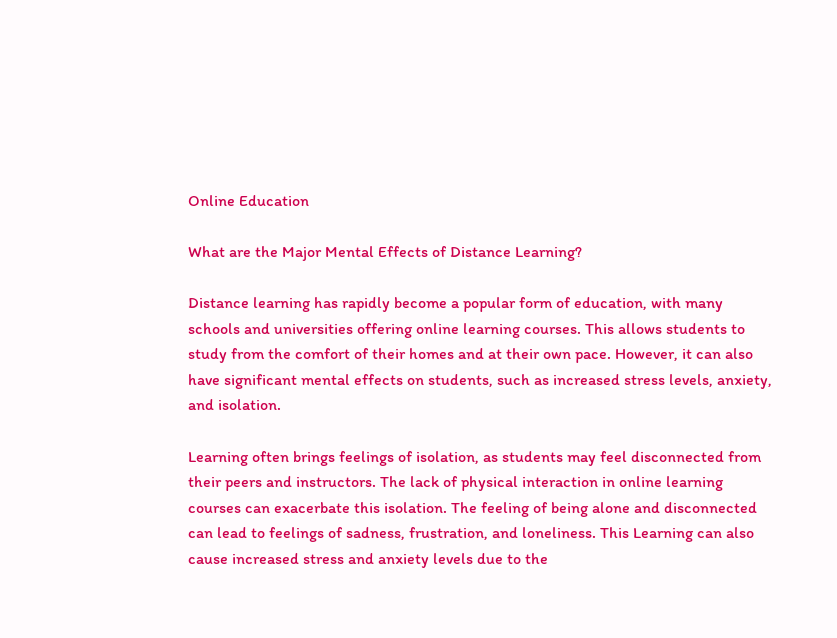Online Education

What are the Major Mental Effects of Distance Learning?

Distance learning has rapidly become a popular form of education, with many schools and universities offering online learning courses. This allows students to study from the comfort of their homes and at their own pace. However, it can also have significant mental effects on students, such as increased stress levels, anxiety, and isolation.

Learning often brings feelings of isolation, as students may feel disconnected from their peers and instructors. The lack of physical interaction in online learning courses can exacerbate this isolation. The feeling of being alone and disconnected can lead to feelings of sadness, frustration, and loneliness. This Learning can also cause increased stress and anxiety levels due to the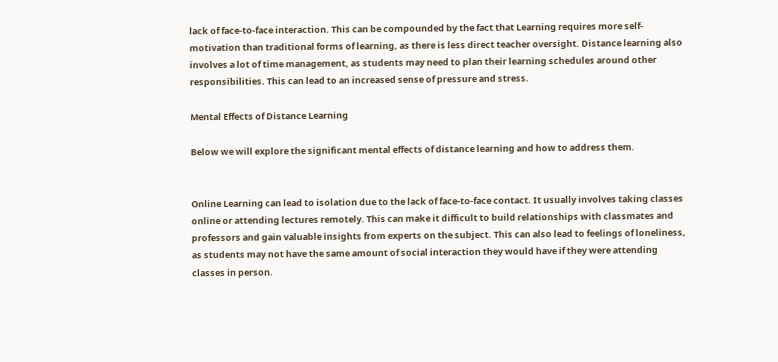lack of face-to-face interaction. This can be compounded by the fact that Learning requires more self-motivation than traditional forms of learning, as there is less direct teacher oversight. Distance learning also involves a lot of time management, as students may need to plan their learning schedules around other responsibilities. This can lead to an increased sense of pressure and stress.

Mental Effects of Distance Learning

Below we will explore the significant mental effects of distance learning and how to address them.


Online Learning can lead to isolation due to the lack of face-to-face contact. It usually involves taking classes online or attending lectures remotely. This can make it difficult to build relationships with classmates and professors and gain valuable insights from experts on the subject. This can also lead to feelings of loneliness, as students may not have the same amount of social interaction they would have if they were attending classes in person.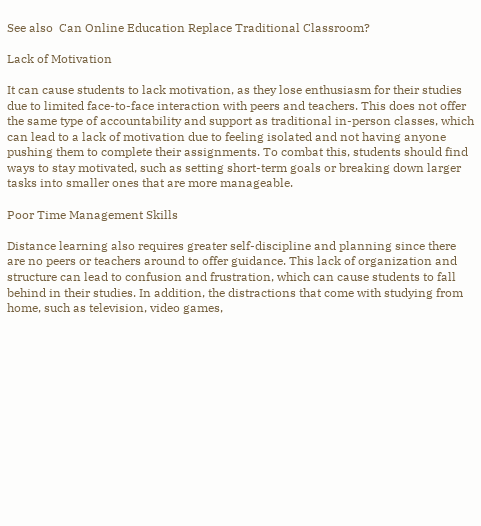See also  Can Online Education Replace Traditional Classroom?

Lack of Motivation

It can cause students to lack motivation, as they lose enthusiasm for their studies due to limited face-to-face interaction with peers and teachers. This does not offer the same type of accountability and support as traditional in-person classes, which can lead to a lack of motivation due to feeling isolated and not having anyone pushing them to complete their assignments. To combat this, students should find ways to stay motivated, such as setting short-term goals or breaking down larger tasks into smaller ones that are more manageable.

Poor Time Management Skills

Distance learning also requires greater self-discipline and planning since there are no peers or teachers around to offer guidance. This lack of organization and structure can lead to confusion and frustration, which can cause students to fall behind in their studies. In addition, the distractions that come with studying from home, such as television, video games,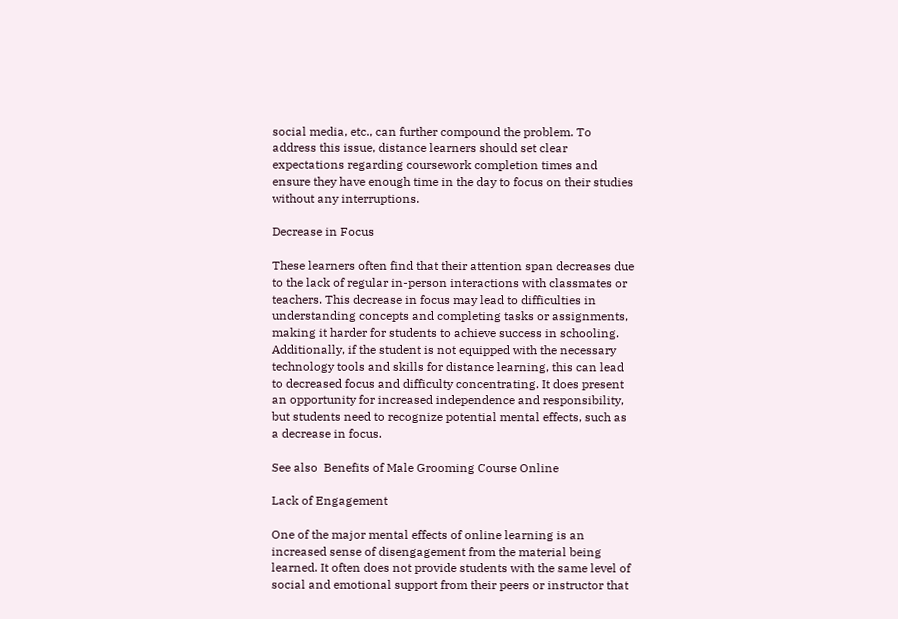social media, etc., can further compound the problem. To address this issue, distance learners should set clear expectations regarding coursework completion times and ensure they have enough time in the day to focus on their studies without any interruptions.

Decrease in Focus

These learners often find that their attention span decreases due to the lack of regular in-person interactions with classmates or teachers. This decrease in focus may lead to difficulties in understanding concepts and completing tasks or assignments, making it harder for students to achieve success in schooling. Additionally, if the student is not equipped with the necessary technology tools and skills for distance learning, this can lead to decreased focus and difficulty concentrating. It does present an opportunity for increased independence and responsibility, but students need to recognize potential mental effects, such as a decrease in focus.

See also  Benefits of Male Grooming Course Online

Lack of Engagement

One of the major mental effects of online learning is an increased sense of disengagement from the material being learned. It often does not provide students with the same level of social and emotional support from their peers or instructor that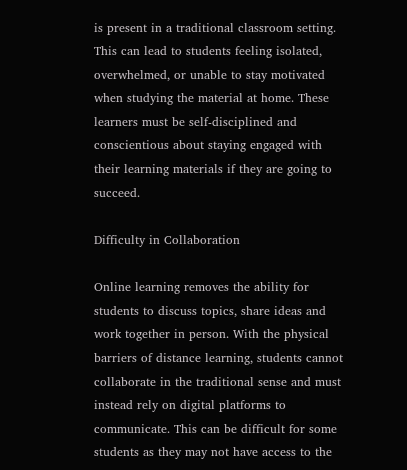is present in a traditional classroom setting. This can lead to students feeling isolated, overwhelmed, or unable to stay motivated when studying the material at home. These learners must be self-disciplined and conscientious about staying engaged with their learning materials if they are going to succeed.

Difficulty in Collaboration

Online learning removes the ability for students to discuss topics, share ideas and work together in person. With the physical barriers of distance learning, students cannot collaborate in the traditional sense and must instead rely on digital platforms to communicate. This can be difficult for some students as they may not have access to the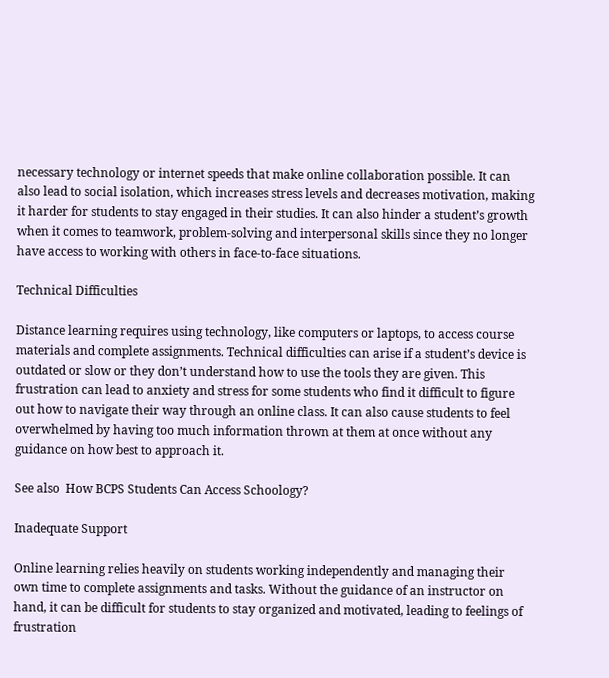necessary technology or internet speeds that make online collaboration possible. It can also lead to social isolation, which increases stress levels and decreases motivation, making it harder for students to stay engaged in their studies. It can also hinder a student’s growth when it comes to teamwork, problem-solving and interpersonal skills since they no longer have access to working with others in face-to-face situations.

Technical Difficulties

Distance learning requires using technology, like computers or laptops, to access course materials and complete assignments. Technical difficulties can arise if a student’s device is outdated or slow or they don’t understand how to use the tools they are given. This frustration can lead to anxiety and stress for some students who find it difficult to figure out how to navigate their way through an online class. It can also cause students to feel overwhelmed by having too much information thrown at them at once without any guidance on how best to approach it.

See also  How BCPS Students Can Access Schoology?

Inadequate Support

Online learning relies heavily on students working independently and managing their own time to complete assignments and tasks. Without the guidance of an instructor on hand, it can be difficult for students to stay organized and motivated, leading to feelings of frustration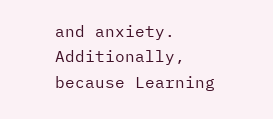and anxiety. Additionally, because Learning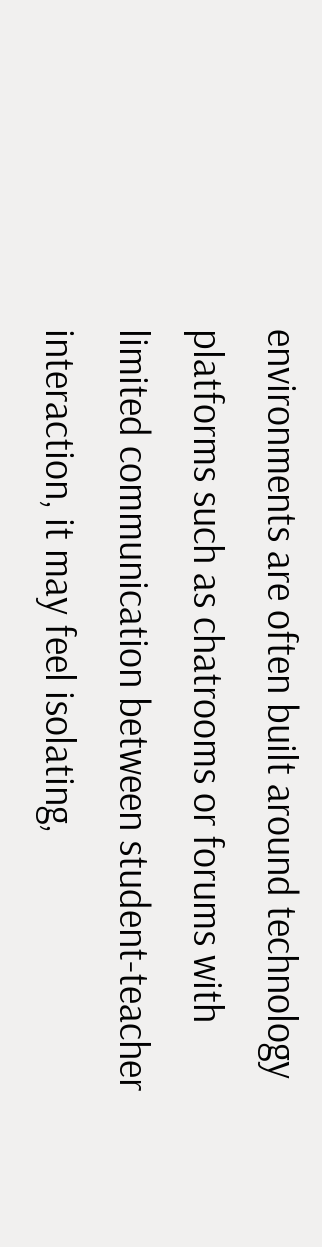environments are often built around technology platforms such as chatrooms or forums with limited communication between student-teacher interaction, it may feel isolating,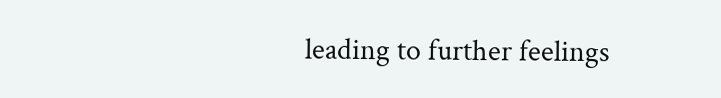leading to further feelings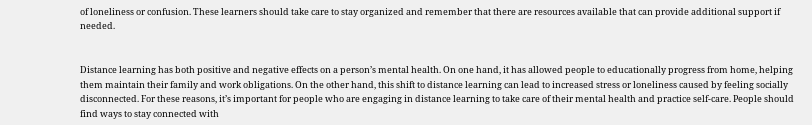of loneliness or confusion. These learners should take care to stay organized and remember that there are resources available that can provide additional support if needed.


Distance learning has both positive and negative effects on a person’s mental health. On one hand, it has allowed people to educationally progress from home, helping them maintain their family and work obligations. On the other hand, this shift to distance learning can lead to increased stress or loneliness caused by feeling socially disconnected. For these reasons, it’s important for people who are engaging in distance learning to take care of their mental health and practice self-care. People should find ways to stay connected with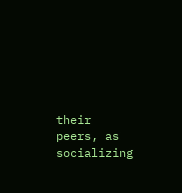their peers, as socializing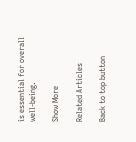is essential for overall well-being.

Show More

Related Articles

Back to top button